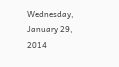Wednesday, January 29, 2014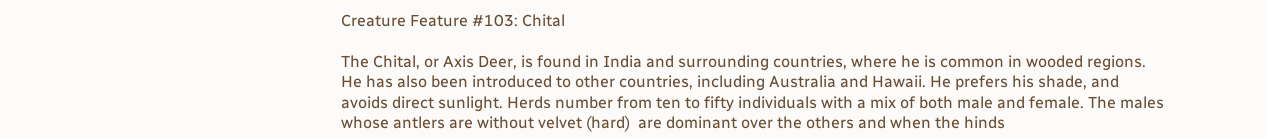Creature Feature #103: Chital

The Chital, or Axis Deer, is found in India and surrounding countries, where he is common in wooded regions. He has also been introduced to other countries, including Australia and Hawaii. He prefers his shade, and avoids direct sunlight. Herds number from ten to fifty individuals with a mix of both male and female. The males whose antlers are without velvet (hard)  are dominant over the others and when the hinds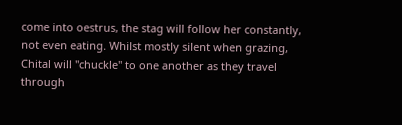come into oestrus, the stag will follow her constantly, not even eating. Whilst mostly silent when grazing, Chital will "chuckle" to one another as they travel through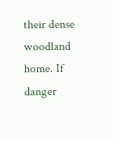their dense woodland home. If danger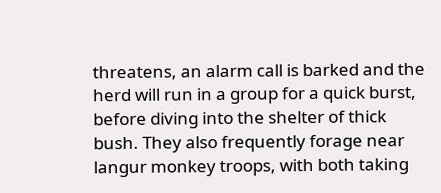threatens, an alarm call is barked and the herd will run in a group for a quick burst, before diving into the shelter of thick bush. They also frequently forage near langur monkey troops, with both taking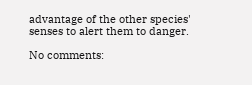advantage of the other species' senses to alert them to danger.

No comments: